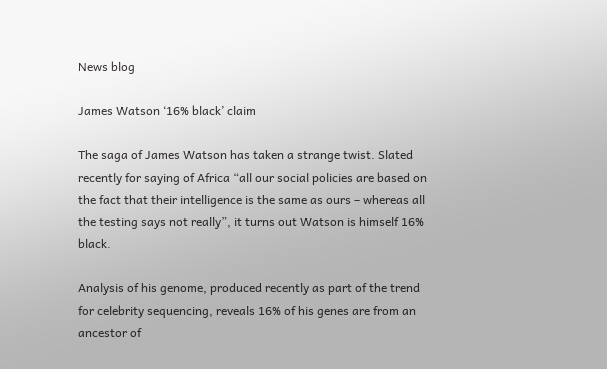News blog

James Watson ‘16% black’ claim

The saga of James Watson has taken a strange twist. Slated recently for saying of Africa “all our social policies are based on the fact that their intelligence is the same as ours – whereas all the testing says not really”, it turns out Watson is himself 16% black.

Analysis of his genome, produced recently as part of the trend for celebrity sequencing, reveals 16% of his genes are from an ancestor of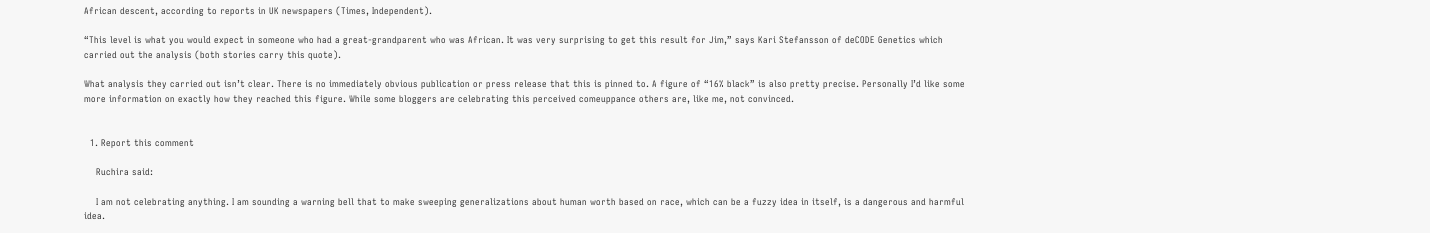African descent, according to reports in UK newspapers (Times, Independent).

“This level is what you would expect in someone who had a great-grandparent who was African. It was very surprising to get this result for Jim,” says Kari Stefansson of deCODE Genetics which carried out the analysis (both stories carry this quote).

What analysis they carried out isn’t clear. There is no immediately obvious publication or press release that this is pinned to. A figure of “16% black” is also pretty precise. Personally I’d like some more information on exactly how they reached this figure. While some bloggers are celebrating this perceived comeuppance others are, like me, not convinced.


  1. Report this comment

    Ruchira said:

    I am not celebrating anything. I am sounding a warning bell that to make sweeping generalizations about human worth based on race, which can be a fuzzy idea in itself, is a dangerous and harmful idea.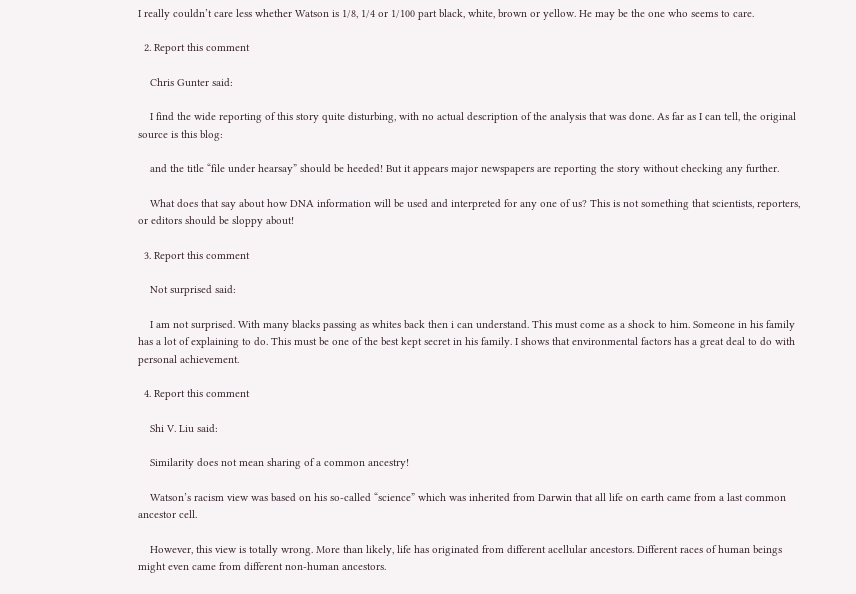I really couldn’t care less whether Watson is 1/8, 1/4 or 1/100 part black, white, brown or yellow. He may be the one who seems to care.

  2. Report this comment

    Chris Gunter said:

    I find the wide reporting of this story quite disturbing, with no actual description of the analysis that was done. As far as I can tell, the original source is this blog:

    and the title “file under hearsay” should be heeded! But it appears major newspapers are reporting the story without checking any further.

    What does that say about how DNA information will be used and interpreted for any one of us? This is not something that scientists, reporters, or editors should be sloppy about!

  3. Report this comment

    Not surprised said:

    I am not surprised. With many blacks passing as whites back then i can understand. This must come as a shock to him. Someone in his family has a lot of explaining to do. This must be one of the best kept secret in his family. I shows that environmental factors has a great deal to do with personal achievement.

  4. Report this comment

    Shi V. Liu said:

    Similarity does not mean sharing of a common ancestry!

    Watson’s racism view was based on his so-called “science” which was inherited from Darwin that all life on earth came from a last common ancestor cell.

    However, this view is totally wrong. More than likely, life has originated from different acellular ancestors. Different races of human beings might even came from different non-human ancestors.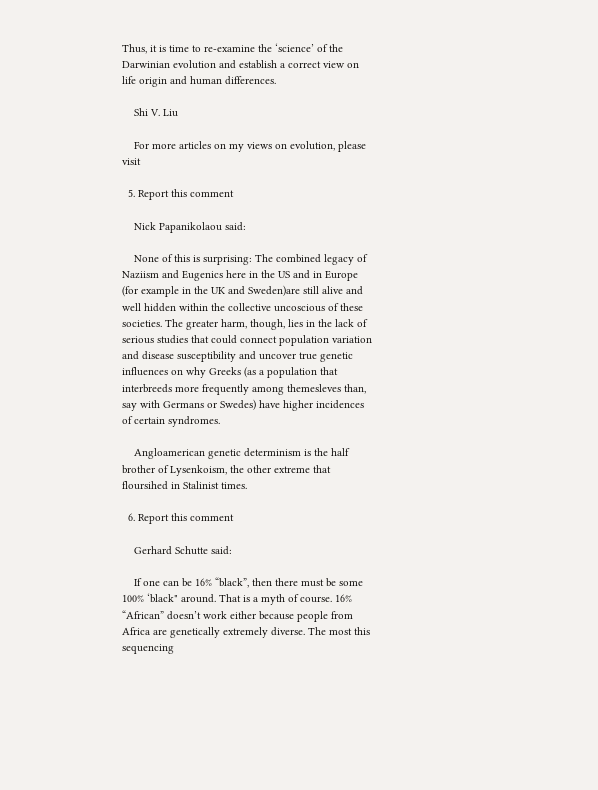Thus, it is time to re-examine the ‘science’ of the Darwinian evolution and establish a correct view on life origin and human differences.

    Shi V. Liu

    For more articles on my views on evolution, please visit

  5. Report this comment

    Nick Papanikolaou said:

    None of this is surprising: The combined legacy of Naziism and Eugenics here in the US and in Europe (for example in the UK and Sweden)are still alive and well hidden within the collective uncoscious of these societies. The greater harm, though, lies in the lack of serious studies that could connect population variation and disease susceptibility and uncover true genetic influences on why Greeks (as a population that interbreeds more frequently among themesleves than, say with Germans or Swedes) have higher incidences of certain syndromes.

    Angloamerican genetic determinism is the half brother of Lysenkoism, the other extreme that floursihed in Stalinist times.

  6. Report this comment

    Gerhard Schutte said:

    If one can be 16% “black”, then there must be some 100% ‘black" around. That is a myth of course. 16% “African” doesn’t work either because people from Africa are genetically extremely diverse. The most this sequencing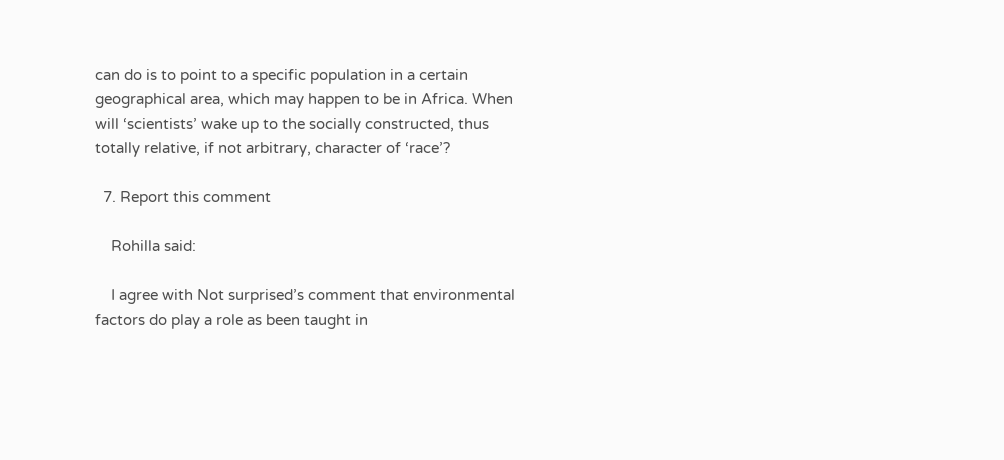can do is to point to a specific population in a certain geographical area, which may happen to be in Africa. When will ‘scientists’ wake up to the socially constructed, thus totally relative, if not arbitrary, character of ‘race’?

  7. Report this comment

    Rohilla said:

    I agree with Not surprised’s comment that environmental factors do play a role as been taught in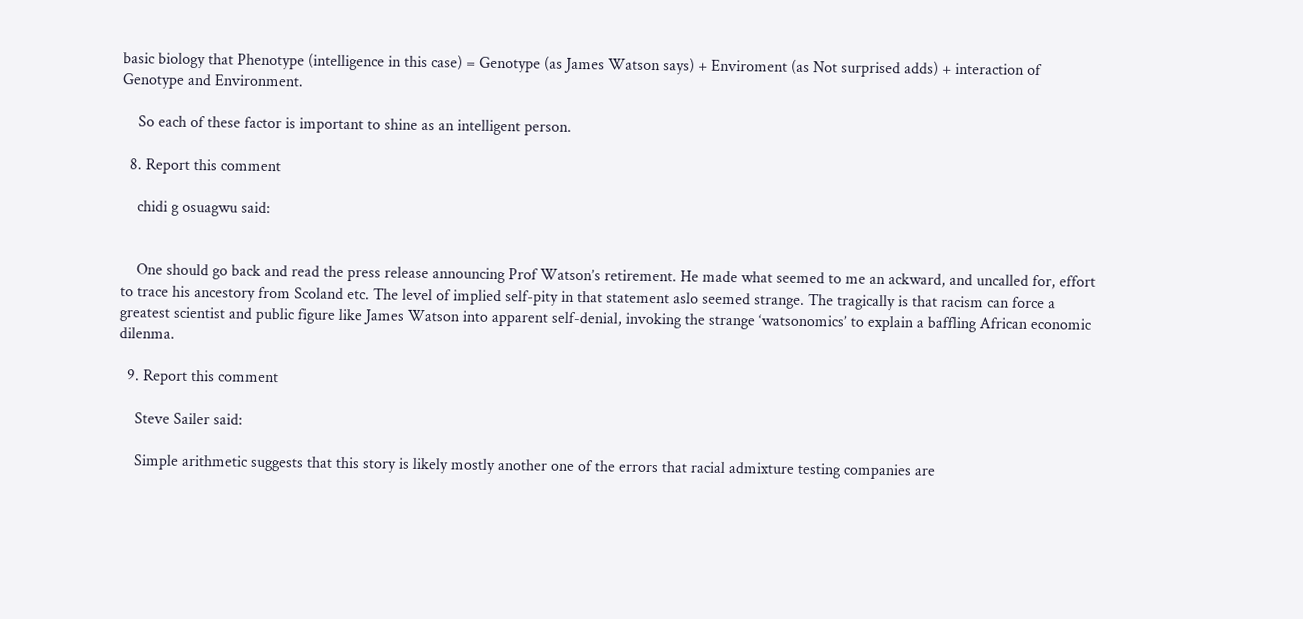basic biology that Phenotype (intelligence in this case) = Genotype (as James Watson says) + Enviroment (as Not surprised adds) + interaction of Genotype and Environment.

    So each of these factor is important to shine as an intelligent person.

  8. Report this comment

    chidi g osuagwu said:


    One should go back and read the press release announcing Prof Watson’s retirement. He made what seemed to me an ackward, and uncalled for, effort to trace his ancestory from Scoland etc. The level of implied self-pity in that statement aslo seemed strange. The tragically is that racism can force a greatest scientist and public figure like James Watson into apparent self-denial, invoking the strange ‘watsonomics’ to explain a baffling African economic dilenma.

  9. Report this comment

    Steve Sailer said:

    Simple arithmetic suggests that this story is likely mostly another one of the errors that racial admixture testing companies are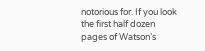notorious for. If you look the first half dozen pages of Watson’s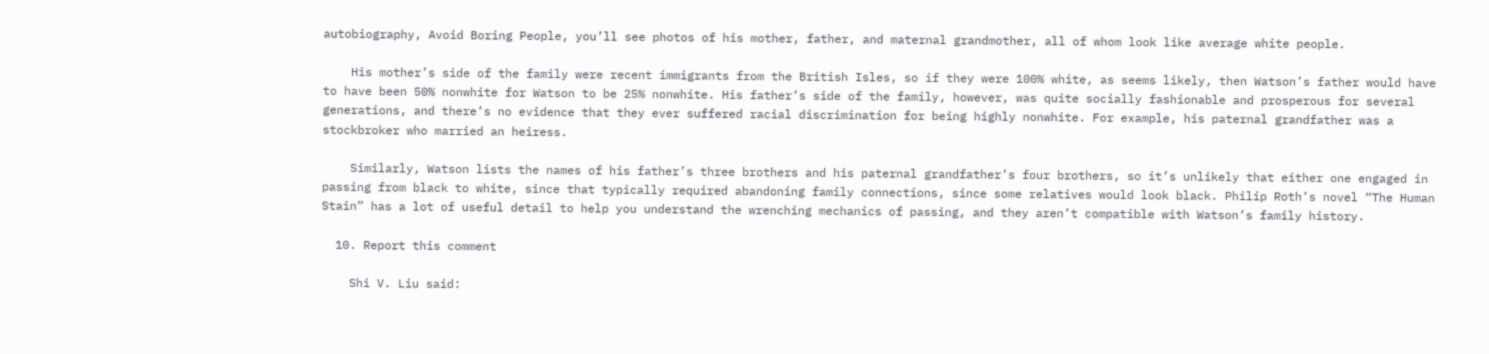autobiography, Avoid Boring People, you’ll see photos of his mother, father, and maternal grandmother, all of whom look like average white people.

    His mother’s side of the family were recent immigrants from the British Isles, so if they were 100% white, as seems likely, then Watson’s father would have to have been 50% nonwhite for Watson to be 25% nonwhite. His father’s side of the family, however, was quite socially fashionable and prosperous for several generations, and there’s no evidence that they ever suffered racial discrimination for being highly nonwhite. For example, his paternal grandfather was a stockbroker who married an heiress.

    Similarly, Watson lists the names of his father’s three brothers and his paternal grandfather’s four brothers, so it’s unlikely that either one engaged in passing from black to white, since that typically required abandoning family connections, since some relatives would look black. Philip Roth’s novel “The Human Stain” has a lot of useful detail to help you understand the wrenching mechanics of passing, and they aren’t compatible with Watson’s family history.

  10. Report this comment

    Shi V. Liu said: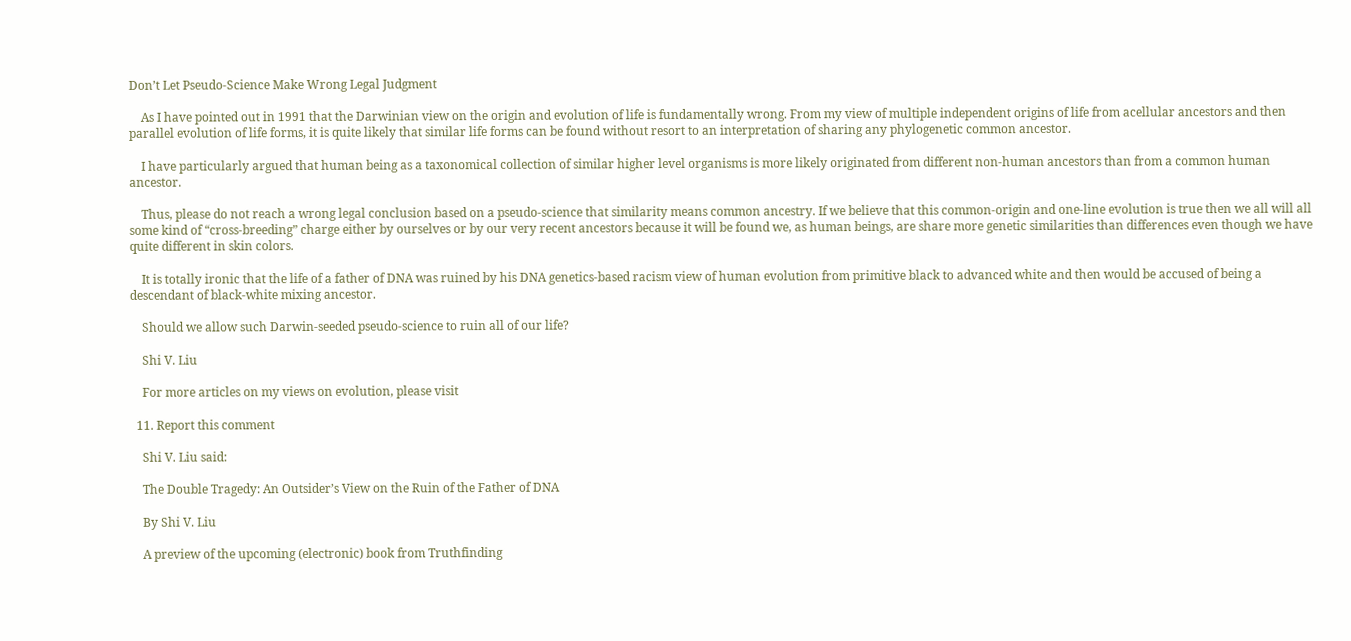Don’t Let Pseudo-Science Make Wrong Legal Judgment

    As I have pointed out in 1991 that the Darwinian view on the origin and evolution of life is fundamentally wrong. From my view of multiple independent origins of life from acellular ancestors and then parallel evolution of life forms, it is quite likely that similar life forms can be found without resort to an interpretation of sharing any phylogenetic common ancestor.

    I have particularly argued that human being as a taxonomical collection of similar higher level organisms is more likely originated from different non-human ancestors than from a common human ancestor.

    Thus, please do not reach a wrong legal conclusion based on a pseudo-science that similarity means common ancestry. If we believe that this common-origin and one-line evolution is true then we all will all some kind of “cross-breeding” charge either by ourselves or by our very recent ancestors because it will be found we, as human beings, are share more genetic similarities than differences even though we have quite different in skin colors.

    It is totally ironic that the life of a father of DNA was ruined by his DNA genetics-based racism view of human evolution from primitive black to advanced white and then would be accused of being a descendant of black-white mixing ancestor.

    Should we allow such Darwin-seeded pseudo-science to ruin all of our life?

    Shi V. Liu

    For more articles on my views on evolution, please visit

  11. Report this comment

    Shi V. Liu said:

    The Double Tragedy: An Outsider’s View on the Ruin of the Father of DNA

    By Shi V. Liu

    A preview of the upcoming (electronic) book from Truthfinding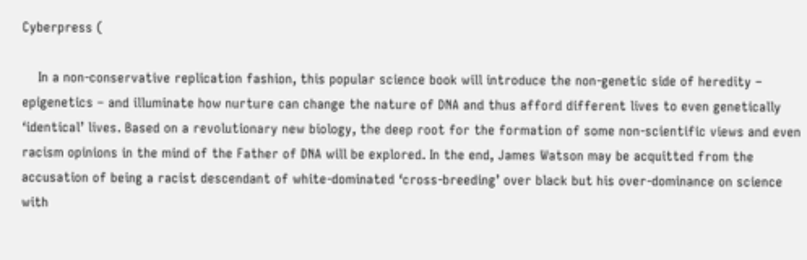Cyberpress (

    In a non-conservative replication fashion, this popular science book will introduce the non-genetic side of heredity – epigenetics – and illuminate how nurture can change the nature of DNA and thus afford different lives to even genetically ‘identical’ lives. Based on a revolutionary new biology, the deep root for the formation of some non-scientific views and even racism opinions in the mind of the Father of DNA will be explored. In the end, James Watson may be acquitted from the accusation of being a racist descendant of white-dominated ‘cross-breeding’ over black but his over-dominance on science with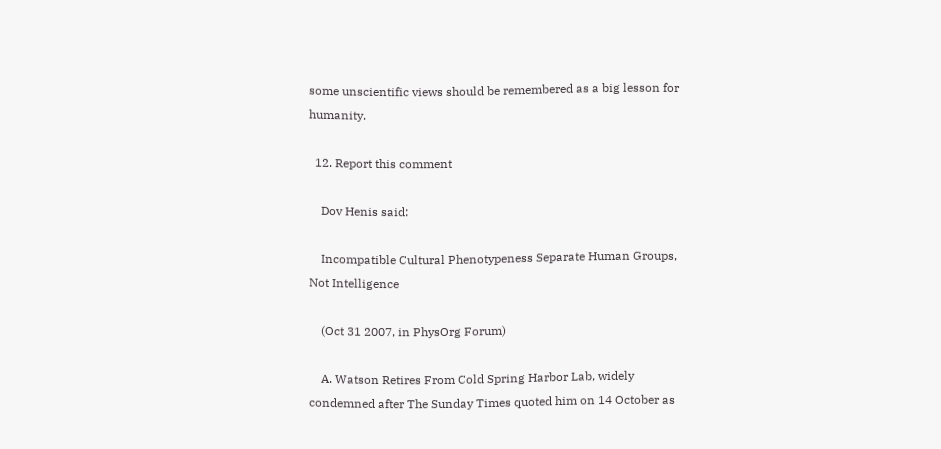some unscientific views should be remembered as a big lesson for humanity.

  12. Report this comment

    Dov Henis said:

    Incompatible Cultural Phenotypeness Separate Human Groups, Not Intelligence

    (Oct 31 2007, in PhysOrg Forum)

    A. Watson Retires From Cold Spring Harbor Lab, widely condemned after The Sunday Times quoted him on 14 October as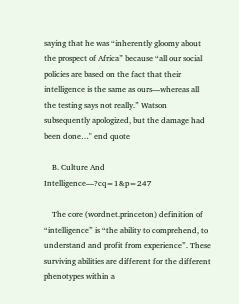saying that he was “inherently gloomy about the prospect of Africa” because “all our social policies are based on the fact that their intelligence is the same as ours—whereas all the testing says not really.” Watson subsequently apologized, but the damage had been done…" end quote

    B. Culture And Intelligence—?cq=1&p=247

    The core (wordnet.princeton) definition of “intelligence” is “the ability to comprehend, to understand and profit from experience”. These surviving abilities are different for the different phenotypes within a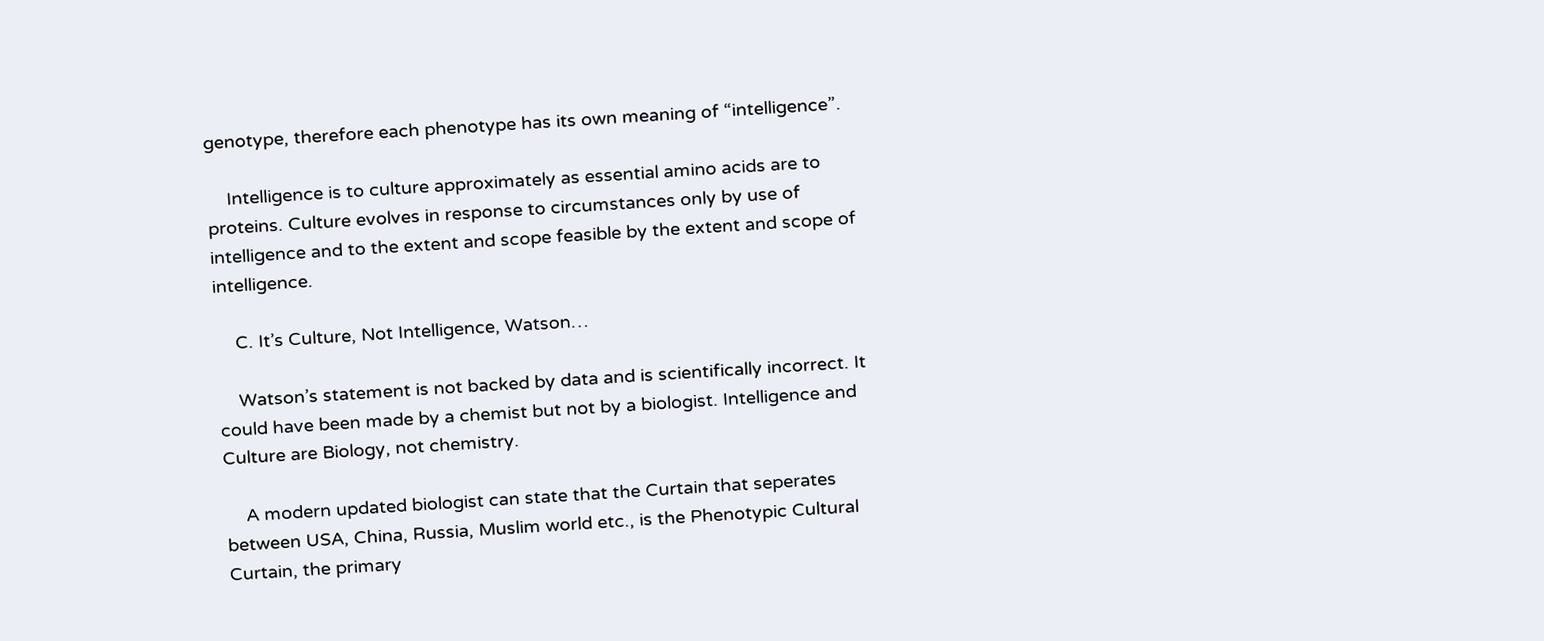genotype, therefore each phenotype has its own meaning of “intelligence”.

    Intelligence is to culture approximately as essential amino acids are to proteins. Culture evolves in response to circumstances only by use of intelligence and to the extent and scope feasible by the extent and scope of intelligence.

    C. It’s Culture, Not Intelligence, Watson…

    Watson’s statement is not backed by data and is scientifically incorrect. It could have been made by a chemist but not by a biologist. Intelligence and Culture are Biology, not chemistry.

    A modern updated biologist can state that the Curtain that seperates between USA, China, Russia, Muslim world etc., is the Phenotypic Cultural Curtain, the primary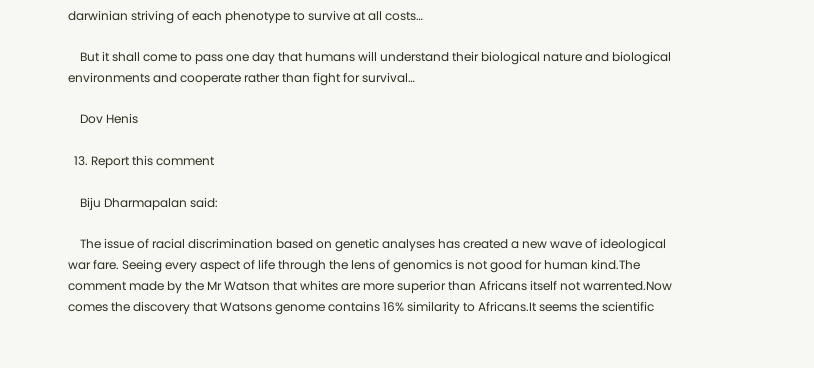darwinian striving of each phenotype to survive at all costs…

    But it shall come to pass one day that humans will understand their biological nature and biological environments and cooperate rather than fight for survival…

    Dov Henis

  13. Report this comment

    Biju Dharmapalan said:

    The issue of racial discrimination based on genetic analyses has created a new wave of ideological war fare. Seeing every aspect of life through the lens of genomics is not good for human kind.The comment made by the Mr Watson that whites are more superior than Africans itself not warrented.Now comes the discovery that Watsons genome contains 16% similarity to Africans.It seems the scientific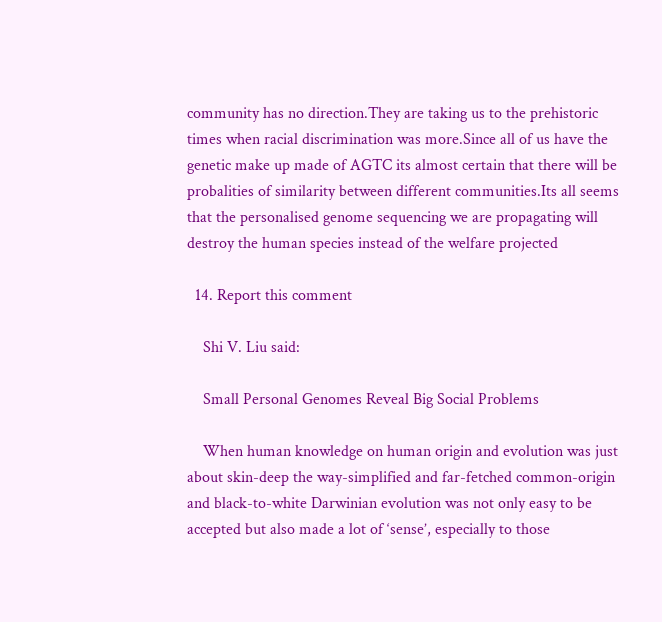community has no direction.They are taking us to the prehistoric times when racial discrimination was more.Since all of us have the genetic make up made of AGTC its almost certain that there will be probalities of similarity between different communities.Its all seems that the personalised genome sequencing we are propagating will destroy the human species instead of the welfare projected

  14. Report this comment

    Shi V. Liu said:

    Small Personal Genomes Reveal Big Social Problems

    When human knowledge on human origin and evolution was just about skin-deep the way-simplified and far-fetched common-origin and black-to-white Darwinian evolution was not only easy to be accepted but also made a lot of ‘sense’, especially to those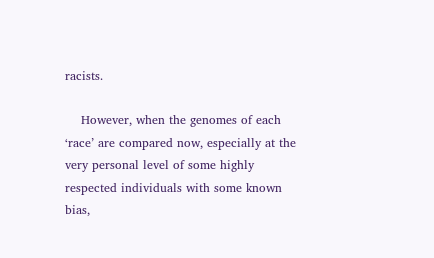racists.

    However, when the genomes of each ‘race’ are compared now, especially at the very personal level of some highly respected individuals with some known bias,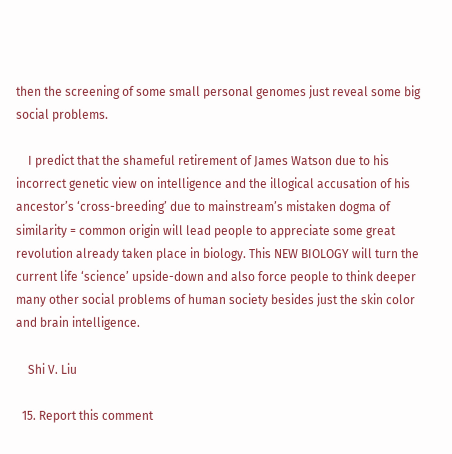then the screening of some small personal genomes just reveal some big social problems.

    I predict that the shameful retirement of James Watson due to his incorrect genetic view on intelligence and the illogical accusation of his ancestor’s ‘cross-breeding’ due to mainstream’s mistaken dogma of similarity = common origin will lead people to appreciate some great revolution already taken place in biology. This NEW BIOLOGY will turn the current life ‘science’ upside-down and also force people to think deeper many other social problems of human society besides just the skin color and brain intelligence.

    Shi V. Liu

  15. Report this comment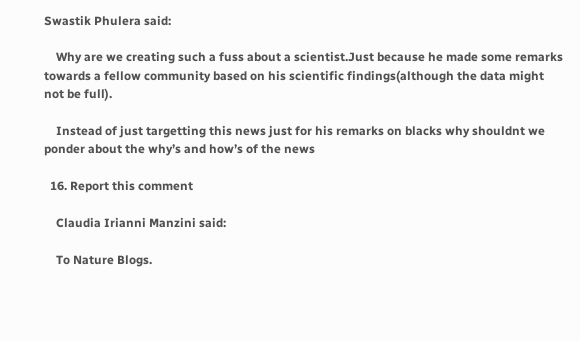Swastik Phulera said:

    Why are we creating such a fuss about a scientist.Just because he made some remarks towards a fellow community based on his scientific findings(although the data might not be full).

    Instead of just targetting this news just for his remarks on blacks why shouldnt we ponder about the why’s and how’s of the news

  16. Report this comment

    Claudia Irianni Manzini said:

    To Nature Blogs.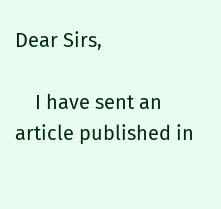Dear Sirs,

    I have sent an article published in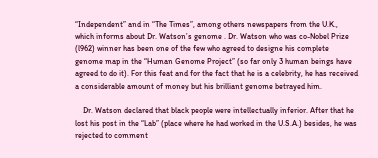“Independent” and in “The Times”, among others newspapers from the U.K., which informs about Dr. Watson’s genome . Dr. Watson who was co-Nobel Prize (l962) winner has been one of the few who agreed to designe his complete genome map in the “Human Genome Project” (so far only 3 human beings have agreed to do it). For this feat and for the fact that he is a celebrity, he has received a considerable amount of money but his brilliant genome betrayed him.

    Dr. Watson declared that black people were intellectually inferior. After that he lost his post in the “Lab” (place where he had worked in the U.S.A.) besides, he was rejected to comment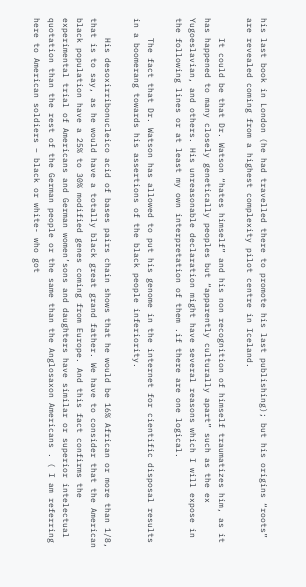his last book in London (he had travelled there to promote his last publishing); but his origins “roots” are revealed coming from a highest complexity pilot centre in Iceland.

    It could be that Dr. Watson “hates himself” and his non recognition of himself traumatizes him, as it has happened to many closely genetically peoples but “apparently culturally apart” such as the ex Yugoeslavian, and others. His unreasonable declaration might have several reasons which I will expose in the following lines or at least my own interpretation of them .if there are one logical.

    The fact that Dr. Watson has allowed to put his genome in the internet for cientific disposal results in a boomerang towards his assertions of the black people inferiority.

    His desoxirribonucleico acid of bases pairs chain shows that he would be 16% African or more than 1/8, that is to say, as he would have a totally black great grand father. We have to consider that the American black population have a 25% to 30% modified genes coming from Europe. And this fact confirms the experimental trial of Americans and German women’sons and daughters have similar or superior intelectual quotation than the rest of the German people or the same than the Anglosaxon Americans . ( I am referring here to American soldiers – black or white- who got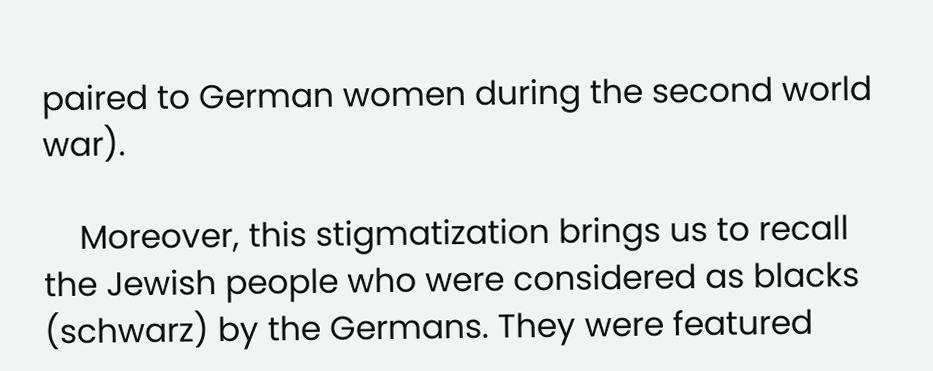paired to German women during the second world war).

    Moreover, this stigmatization brings us to recall the Jewish people who were considered as blacks (schwarz) by the Germans. They were featured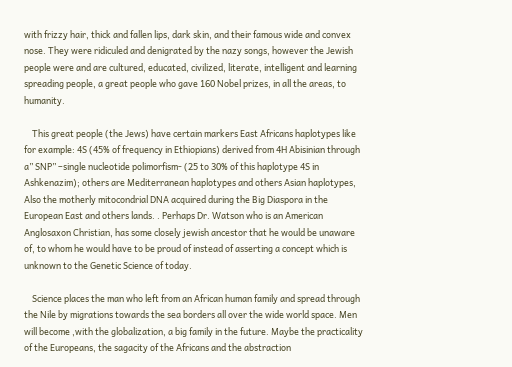with frizzy hair, thick and fallen lips, dark skin, and their famous wide and convex nose. They were ridiculed and denigrated by the nazy songs, however the Jewish people were and are cultured, educated, civilized, literate, intelligent and learning spreading people, a great people who gave 160 Nobel prizes, in all the areas, to humanity.

    This great people (the Jews) have certain markers East Africans haplotypes like for example: 4S (45% of frequency in Ethiopians) derived from 4H Abisinian through a” SNP” –single nucleotide polimorfism- (25 to 30% of this haplotype 4S in Ashkenazim); others are Mediterranean haplotypes and others Asian haplotypes, Also the motherly mitocondrial DNA acquired during the Big Diaspora in the European East and others lands. . Perhaps Dr. Watson who is an American Anglosaxon Christian, has some closely jewish ancestor that he would be unaware of, to whom he would have to be proud of instead of asserting a concept which is unknown to the Genetic Science of today.

    Science places the man who left from an African human family and spread through the Nile by migrations towards the sea borders all over the wide world space. Men will become ,with the globalization, a big family in the future. Maybe the practicality of the Europeans, the sagacity of the Africans and the abstraction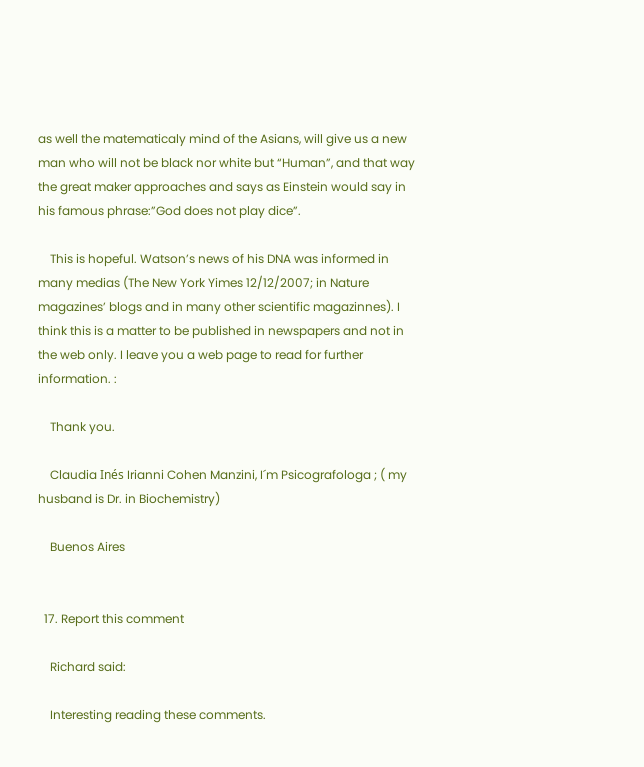as well the matematicaly mind of the Asians, will give us a new man who will not be black nor white but “Human”, and that way the great maker approaches and says as Einstein would say in his famous phrase:”God does not play dice”.

    This is hopeful. Watson’s news of his DNA was informed in many medias (The New York Yimes 12/12/2007; in Nature magazines’ blogs and in many other scientific magazinnes). I think this is a matter to be published in newspapers and not in the web only. I leave you a web page to read for further information. :

    Thank you.

    Claudia Inés Irianni Cohen Manzini, I´m Psicografologa ; ( my husband is Dr. in Biochemistry)

    Buenos Aires


  17. Report this comment

    Richard said:

    Interesting reading these comments.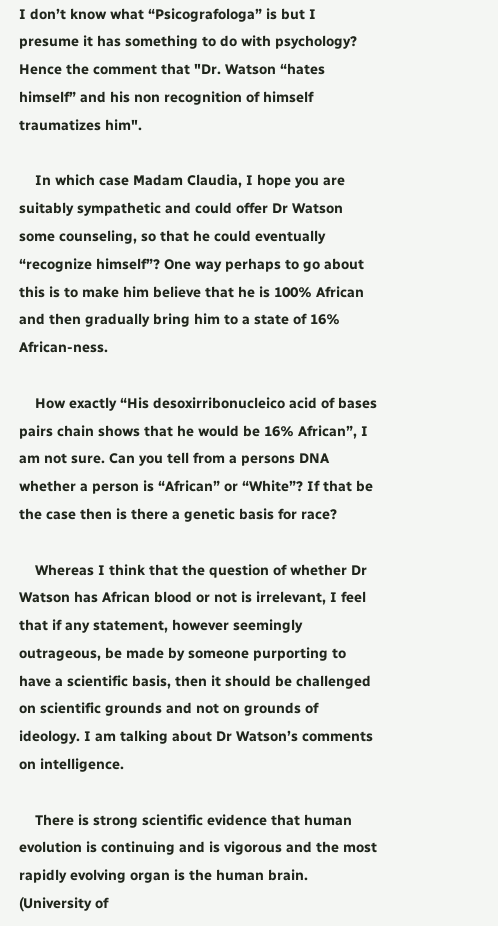I don’t know what “Psicografologa” is but I presume it has something to do with psychology? Hence the comment that "Dr. Watson “hates himself” and his non recognition of himself traumatizes him".

    In which case Madam Claudia, I hope you are suitably sympathetic and could offer Dr Watson some counseling, so that he could eventually “recognize himself”? One way perhaps to go about this is to make him believe that he is 100% African and then gradually bring him to a state of 16% African-ness.

    How exactly “His desoxirribonucleico acid of bases pairs chain shows that he would be 16% African”, I am not sure. Can you tell from a persons DNA whether a person is “African” or “White”? If that be the case then is there a genetic basis for race?

    Whereas I think that the question of whether Dr Watson has African blood or not is irrelevant, I feel that if any statement, however seemingly outrageous, be made by someone purporting to have a scientific basis, then it should be challenged on scientific grounds and not on grounds of ideology. I am talking about Dr Watson’s comments on intelligence.

    There is strong scientific evidence that human evolution is continuing and is vigorous and the most rapidly evolving organ is the human brain. (University of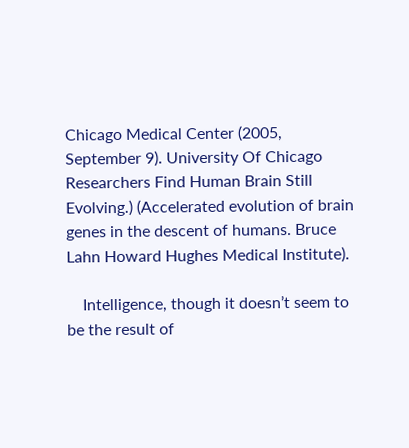Chicago Medical Center (2005, September 9). University Of Chicago Researchers Find Human Brain Still Evolving.) (Accelerated evolution of brain genes in the descent of humans. Bruce Lahn Howard Hughes Medical Institute).

    Intelligence, though it doesn’t seem to be the result of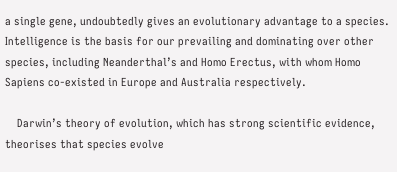a single gene, undoubtedly gives an evolutionary advantage to a species. Intelligence is the basis for our prevailing and dominating over other species, including Neanderthal’s and Homo Erectus, with whom Homo Sapiens co-existed in Europe and Australia respectively.

    Darwin’s theory of evolution, which has strong scientific evidence, theorises that species evolve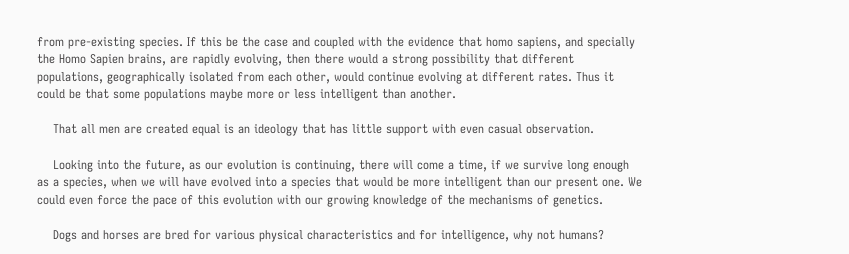from pre-existing species. If this be the case and coupled with the evidence that homo sapiens, and specially the Homo Sapien brains, are rapidly evolving, then there would a strong possibility that different populations, geographically isolated from each other, would continue evolving at different rates. Thus it could be that some populations maybe more or less intelligent than another.

    That all men are created equal is an ideology that has little support with even casual observation.

    Looking into the future, as our evolution is continuing, there will come a time, if we survive long enough as a species, when we will have evolved into a species that would be more intelligent than our present one. We could even force the pace of this evolution with our growing knowledge of the mechanisms of genetics.

    Dogs and horses are bred for various physical characteristics and for intelligence, why not humans?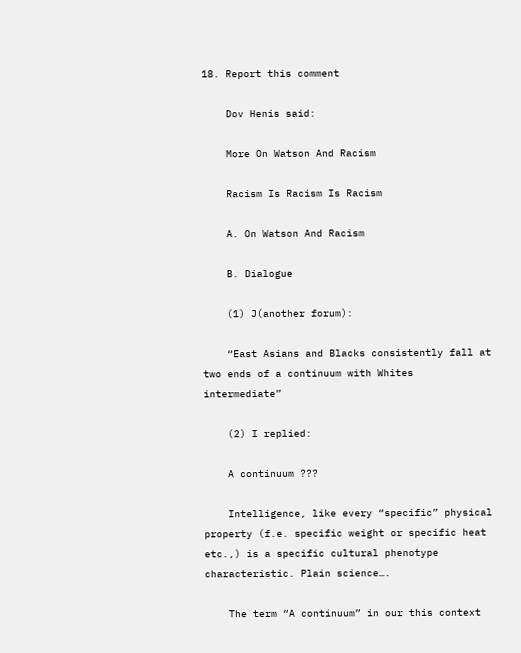18. Report this comment

    Dov Henis said:

    More On Watson And Racism

    Racism Is Racism Is Racism

    A. On Watson And Racism

    B. Dialogue

    (1) J(another forum):

    “East Asians and Blacks consistently fall at two ends of a continuum with Whites intermediate”

    (2) I replied:

    A continuum ???

    Intelligence, like every “specific” physical property (f.e. specific weight or specific heat etc.,) is a specific cultural phenotype characteristic. Plain science….

    The term “A continuum” in our this context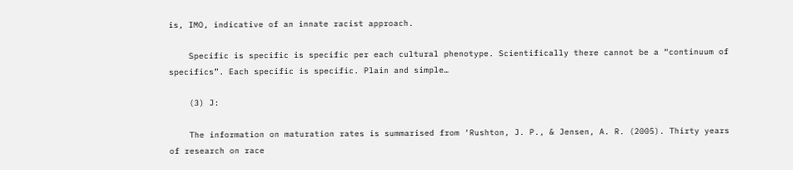is, IMO, indicative of an innate racist approach.

    Specific is specific is specific per each cultural phenotype. Scientifically there cannot be a “continuum of specifics”. Each specific is specific. Plain and simple…

    (3) J:

    The information on maturation rates is summarised from ‘Rushton, J. P., & Jensen, A. R. (2005). Thirty years of research on race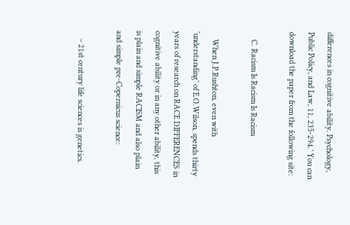differences in cognitive ability. Psychology, Public Policy, and Law, 11, 235-294.’ You can download the paper from the following site:

    C. Racism Is Racism Is Racism

    When J.P.Rushton, even with ‘understanding’ of E.O.Wilson, spends thirty years of research on RACE DIFFERENCES in cognitive ability or in any other ability, this is plain and simple RACISM and also plain and simple pre-Copernicus science:

    – 21st century life sciences is genetics.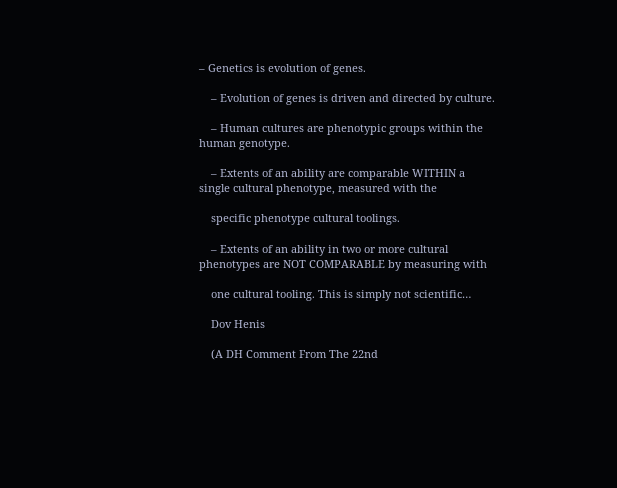– Genetics is evolution of genes.

    – Evolution of genes is driven and directed by culture.

    – Human cultures are phenotypic groups within the human genotype.

    – Extents of an ability are comparable WITHIN a single cultural phenotype, measured with the

    specific phenotype cultural toolings.

    – Extents of an ability in two or more cultural phenotypes are NOT COMPARABLE by measuring with

    one cultural tooling. This is simply not scientific…

    Dov Henis

    (A DH Comment From The 22nd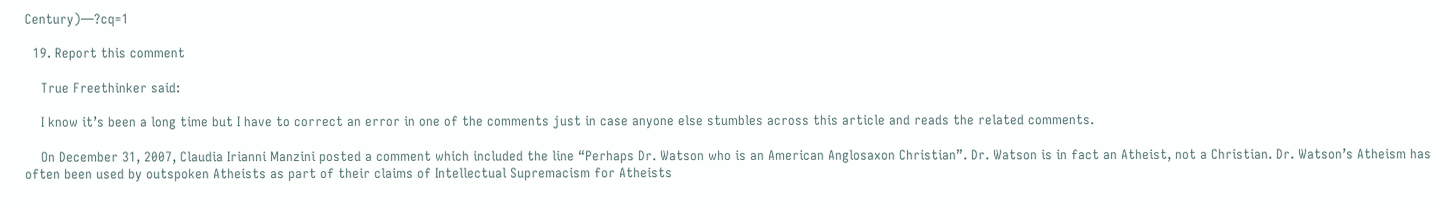Century)—?cq=1

  19. Report this comment

    True Freethinker said:

    I know it’s been a long time but I have to correct an error in one of the comments just in case anyone else stumbles across this article and reads the related comments.

    On December 31, 2007, Claudia Irianni Manzini posted a comment which included the line “Perhaps Dr. Watson who is an American Anglosaxon Christian”. Dr. Watson is in fact an Atheist, not a Christian. Dr. Watson’s Atheism has often been used by outspoken Atheists as part of their claims of Intellectual Supremacism for Atheists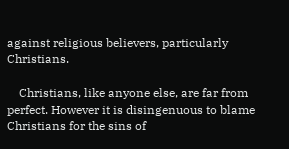against religious believers, particularly Christians.

    Christians, like anyone else, are far from perfect. However it is disingenuous to blame Christians for the sins of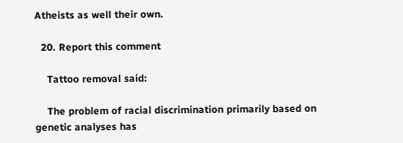Atheists as well their own.

  20. Report this comment

    Tattoo removal said:

    The problem of racial discrimination primarily based on genetic analyses has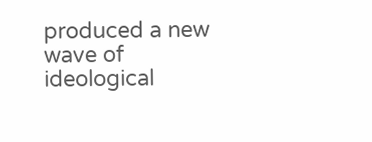produced a new wave of ideological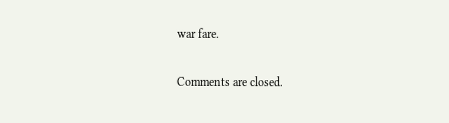war fare.

Comments are closed.